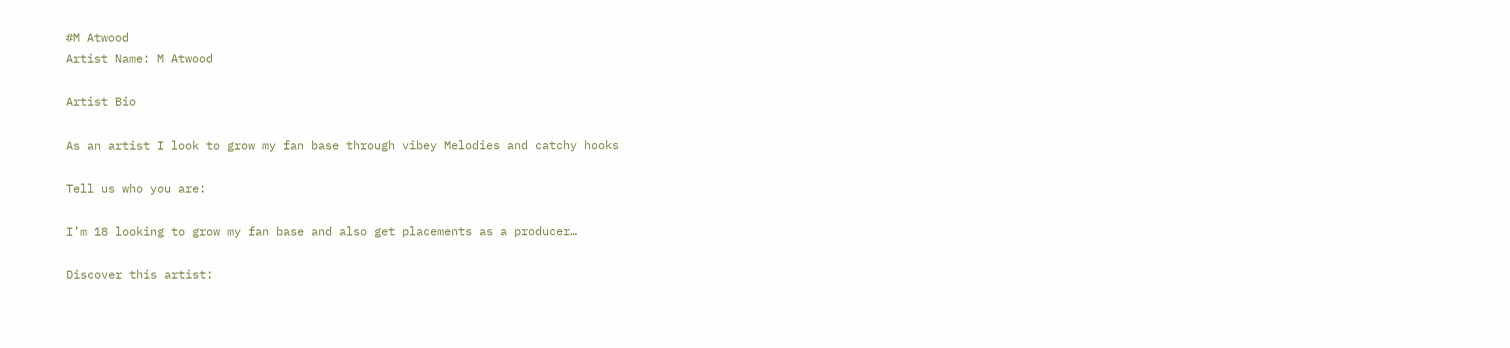#M Atwood
Artist Name: M Atwood

Artist Bio

As an artist I look to grow my fan base through vibey Melodies and catchy hooks

Tell us who you are:

I’m 18 looking to grow my fan base and also get placements as a producer…

Discover this artist: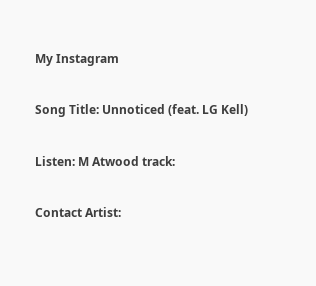My Instagram

Song Title: Unnoticed (feat. LG Kell)

Listen: M Atwood track:

Contact Artist: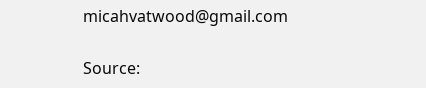micahvatwood@gmail.com

Source: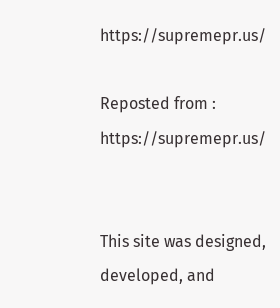https://supremepr.us/

Reposted from : https://supremepr.us/


This site was designed, developed, and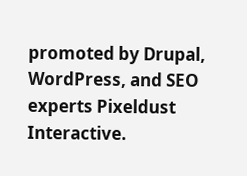promoted by Drupal, WordPress, and SEO experts Pixeldust Interactive.